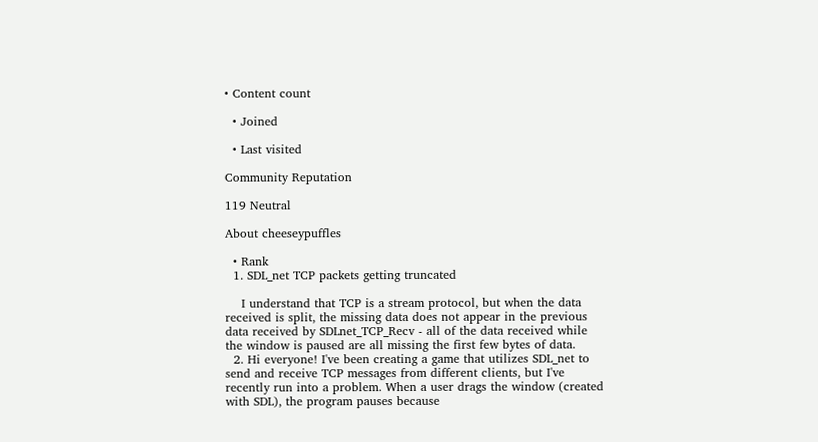• Content count

  • Joined

  • Last visited

Community Reputation

119 Neutral

About cheeseypuffles

  • Rank
  1. SDL_net TCP packets getting truncated

    I understand that TCP is a stream protocol, but when the data received is split, the missing data does not appear in the previous data received by SDLnet_TCP_Recv - all of the data received while the window is paused are all missing the first few bytes of data.
  2. Hi everyone! I've been creating a game that utilizes SDL_net to send and receive TCP messages from different clients, but I've recently run into a problem. When a user drags the window (created with SDL), the program pauses because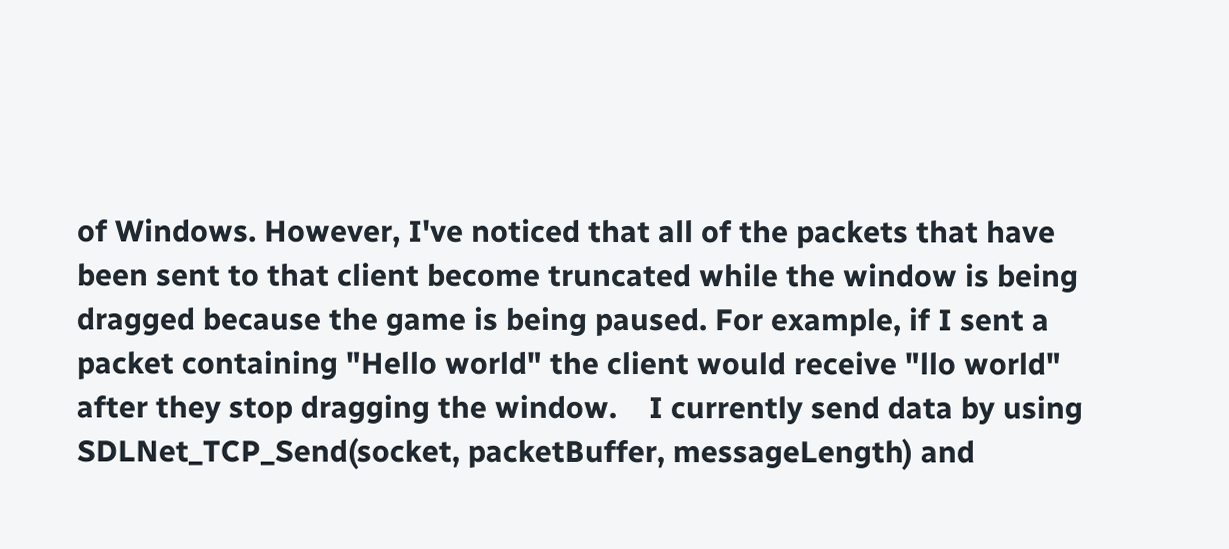of Windows. However, I've noticed that all of the packets that have been sent to that client become truncated while the window is being dragged because the game is being paused. For example, if I sent a packet containing "Hello world" the client would receive "llo world" after they stop dragging the window.    I currently send data by using SDLNet_TCP_Send(socket, packetBuffer, messageLength) and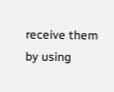receive them by using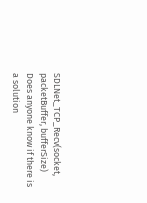SDLNet_TCP_Recv(socket, packetBuffer, bufferSize)     Does anyone know if there is a solution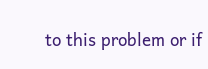to this problem or if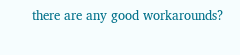there are any good workarounds?